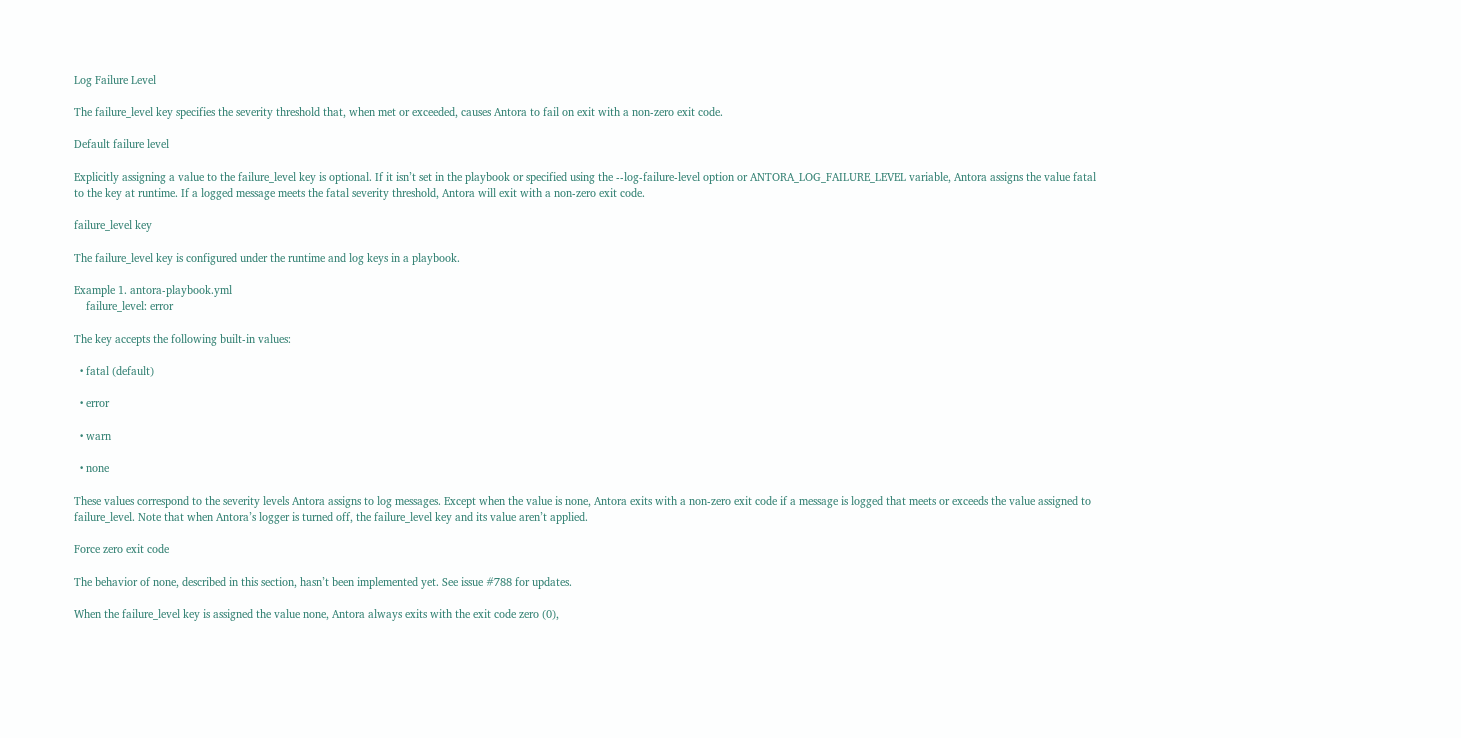Log Failure Level

The failure_level key specifies the severity threshold that, when met or exceeded, causes Antora to fail on exit with a non-zero exit code.

Default failure level

Explicitly assigning a value to the failure_level key is optional. If it isn’t set in the playbook or specified using the --log-failure-level option or ANTORA_LOG_FAILURE_LEVEL variable, Antora assigns the value fatal to the key at runtime. If a logged message meets the fatal severity threshold, Antora will exit with a non-zero exit code.

failure_level key

The failure_level key is configured under the runtime and log keys in a playbook.

Example 1. antora-playbook.yml
    failure_level: error

The key accepts the following built-in values:

  • fatal (default)

  • error

  • warn

  • none

These values correspond to the severity levels Antora assigns to log messages. Except when the value is none, Antora exits with a non-zero exit code if a message is logged that meets or exceeds the value assigned to failure_level. Note that when Antora’s logger is turned off, the failure_level key and its value aren’t applied.

Force zero exit code

The behavior of none, described in this section, hasn’t been implemented yet. See issue #788 for updates.

When the failure_level key is assigned the value none, Antora always exits with the exit code zero (0),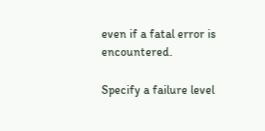even if a fatal error is encountered.

Specify a failure level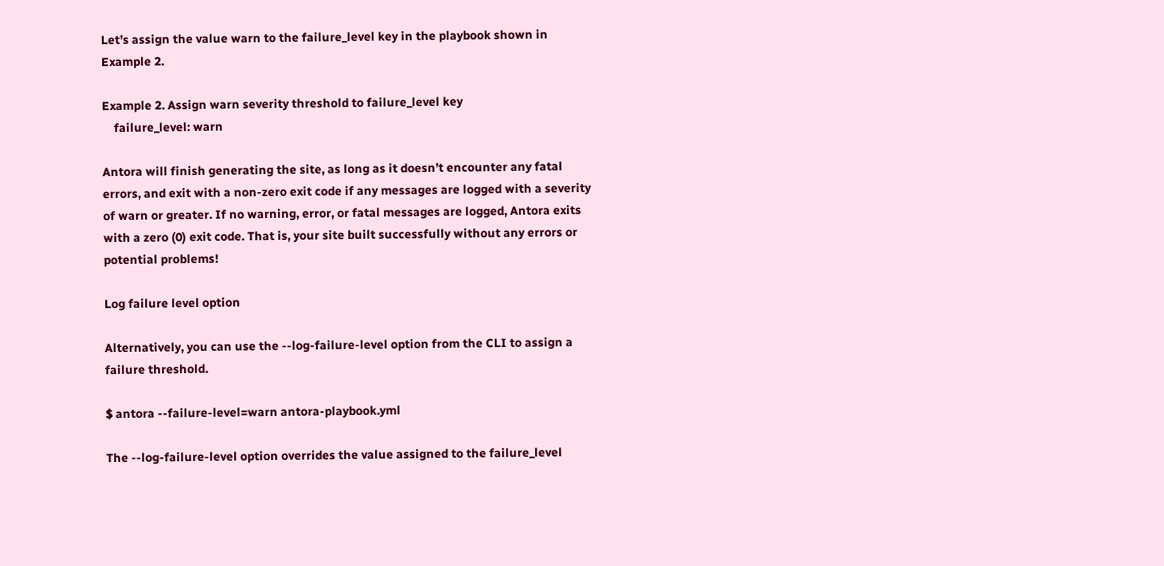Let’s assign the value warn to the failure_level key in the playbook shown in Example 2.

Example 2. Assign warn severity threshold to failure_level key
    failure_level: warn

Antora will finish generating the site, as long as it doesn’t encounter any fatal errors, and exit with a non-zero exit code if any messages are logged with a severity of warn or greater. If no warning, error, or fatal messages are logged, Antora exits with a zero (0) exit code. That is, your site built successfully without any errors or potential problems!

Log failure level option

Alternatively, you can use the --log-failure-level option from the CLI to assign a failure threshold.

$ antora --failure-level=warn antora-playbook.yml

The --log-failure-level option overrides the value assigned to the failure_level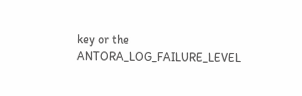key or the ANTORA_LOG_FAILURE_LEVEL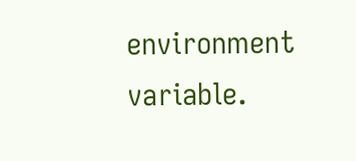environment variable.